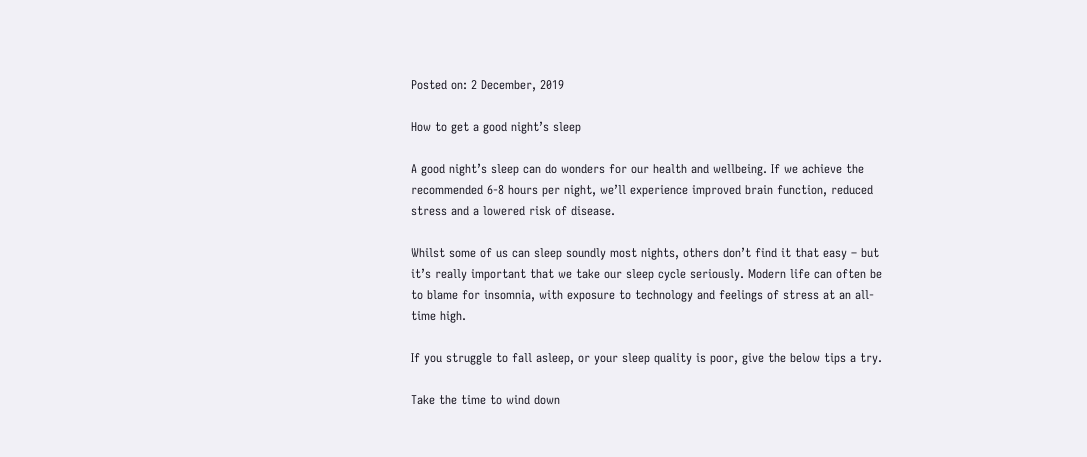Posted on: 2 December, 2019

How to get a good night’s sleep

A good night’s sleep can do wonders for our health and wellbeing. If we achieve the recommended 6-8 hours per night, we’ll experience improved brain function, reduced stress and a lowered risk of disease.

Whilst some of us can sleep soundly most nights, others don’t find it that easy – but it’s really important that we take our sleep cycle seriously. Modern life can often be to blame for insomnia, with exposure to technology and feelings of stress at an all-time high.

If you struggle to fall asleep, or your sleep quality is poor, give the below tips a try.

Take the time to wind down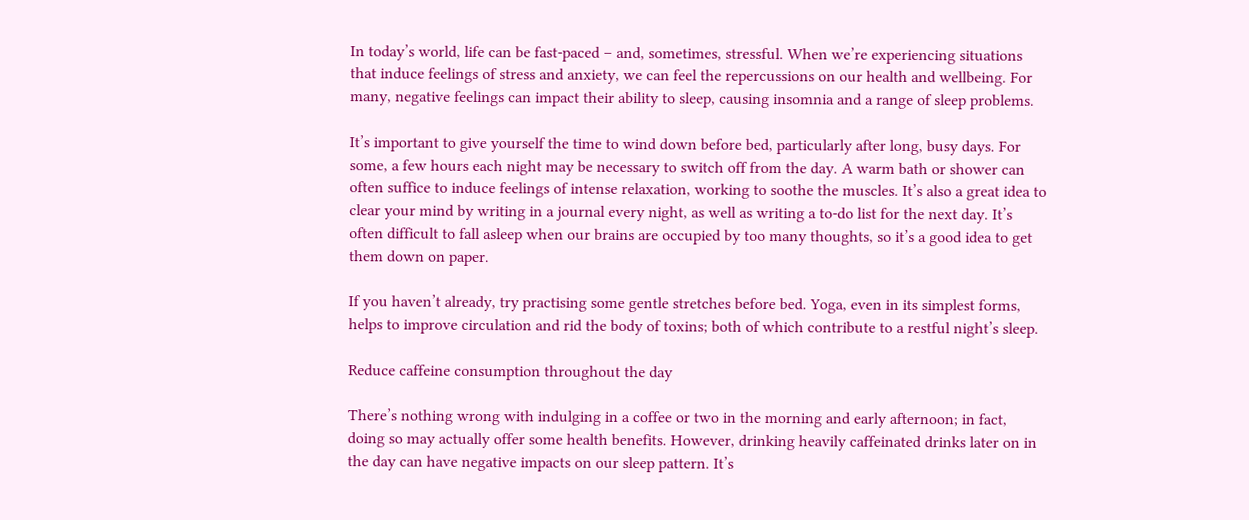In today’s world, life can be fast-paced – and, sometimes, stressful. When we’re experiencing situations that induce feelings of stress and anxiety, we can feel the repercussions on our health and wellbeing. For many, negative feelings can impact their ability to sleep, causing insomnia and a range of sleep problems.

It’s important to give yourself the time to wind down before bed, particularly after long, busy days. For some, a few hours each night may be necessary to switch off from the day. A warm bath or shower can often suffice to induce feelings of intense relaxation, working to soothe the muscles. It’s also a great idea to clear your mind by writing in a journal every night, as well as writing a to-do list for the next day. It’s often difficult to fall asleep when our brains are occupied by too many thoughts, so it’s a good idea to get them down on paper.

If you haven’t already, try practising some gentle stretches before bed. Yoga, even in its simplest forms, helps to improve circulation and rid the body of toxins; both of which contribute to a restful night’s sleep.

Reduce caffeine consumption throughout the day

There’s nothing wrong with indulging in a coffee or two in the morning and early afternoon; in fact, doing so may actually offer some health benefits. However, drinking heavily caffeinated drinks later on in the day can have negative impacts on our sleep pattern. It’s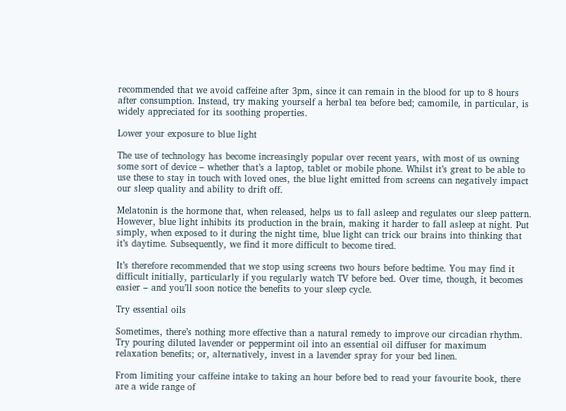recommended that we avoid caffeine after 3pm, since it can remain in the blood for up to 8 hours after consumption. Instead, try making yourself a herbal tea before bed; camomile, in particular, is widely appreciated for its soothing properties.

Lower your exposure to blue light

The use of technology has become increasingly popular over recent years, with most of us owning some sort of device – whether that’s a laptop, tablet or mobile phone. Whilst it’s great to be able to use these to stay in touch with loved ones, the blue light emitted from screens can negatively impact our sleep quality and ability to drift off.

Melatonin is the hormone that, when released, helps us to fall asleep and regulates our sleep pattern. However, blue light inhibits its production in the brain, making it harder to fall asleep at night. Put simply, when exposed to it during the night time, blue light can trick our brains into thinking that it’s daytime. Subsequently, we find it more difficult to become tired.

It’s therefore recommended that we stop using screens two hours before bedtime. You may find it difficult initially, particularly if you regularly watch TV before bed. Over time, though, it becomes easier – and you’ll soon notice the benefits to your sleep cycle.

Try essential oils

Sometimes, there’s nothing more effective than a natural remedy to improve our circadian rhythm. Try pouring diluted lavender or peppermint oil into an essential oil diffuser for maximum relaxation benefits; or, alternatively, invest in a lavender spray for your bed linen.

From limiting your caffeine intake to taking an hour before bed to read your favourite book, there are a wide range of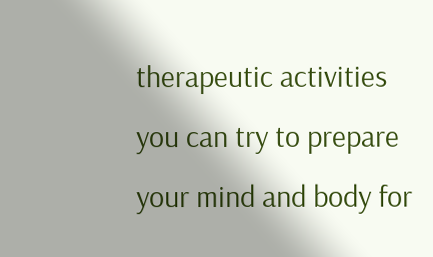therapeutic activities you can try to prepare your mind and body for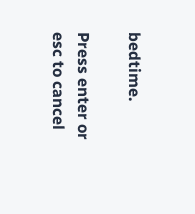bedtime.

Press enter or esc to cancel